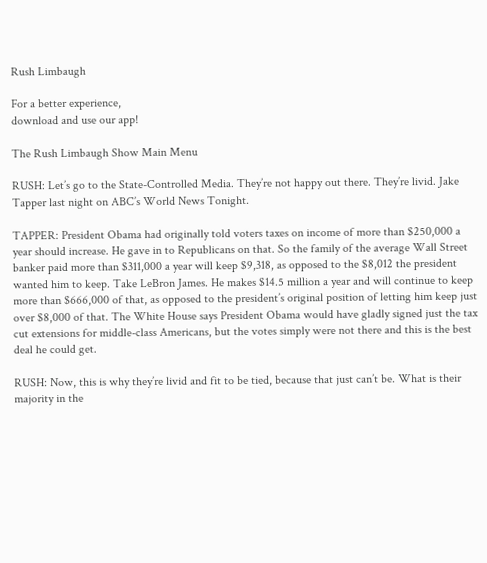Rush Limbaugh

For a better experience,
download and use our app!

The Rush Limbaugh Show Main Menu

RUSH: Let’s go to the State-Controlled Media. They’re not happy out there. They’re livid. Jake Tapper last night on ABC’s World News Tonight.

TAPPER: President Obama had originally told voters taxes on income of more than $250,000 a year should increase. He gave in to Republicans on that. So the family of the average Wall Street banker paid more than $311,000 a year will keep $9,318, as opposed to the $8,012 the president wanted him to keep. Take LeBron James. He makes $14.5 million a year and will continue to keep more than $666,000 of that, as opposed to the president’s original position of letting him keep just over $8,000 of that. The White House says President Obama would have gladly signed just the tax cut extensions for middle-class Americans, but the votes simply were not there and this is the best deal he could get.

RUSH: Now, this is why they’re livid and fit to be tied, because that just can’t be. What is their majority in the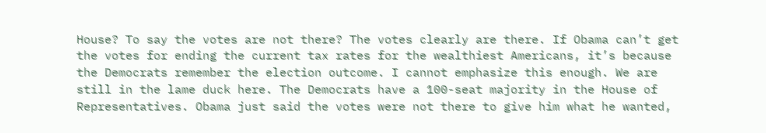House? To say the votes are not there? The votes clearly are there. If Obama can’t get the votes for ending the current tax rates for the wealthiest Americans, it’s because the Democrats remember the election outcome. I cannot emphasize this enough. We are still in the lame duck here. The Democrats have a 100-seat majority in the House of Representatives. Obama just said the votes were not there to give him what he wanted,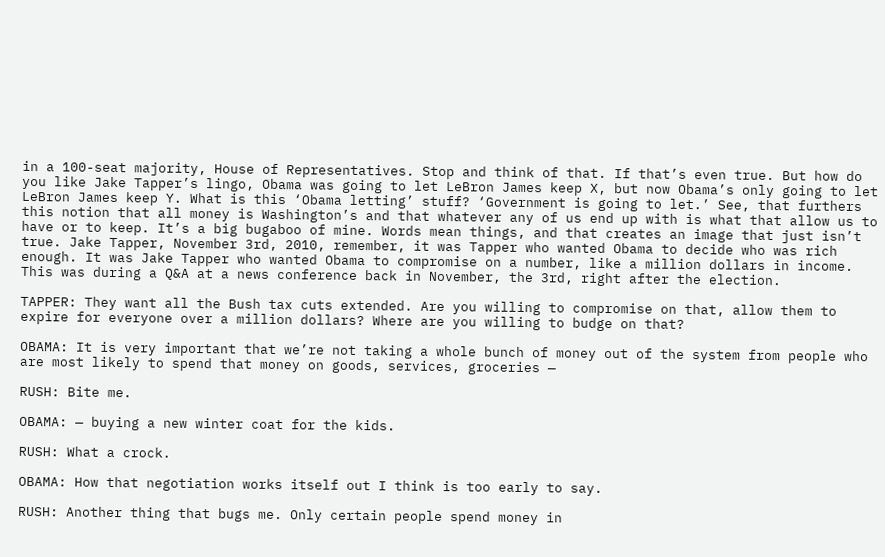in a 100-seat majority, House of Representatives. Stop and think of that. If that’s even true. But how do you like Jake Tapper’s lingo, Obama was going to let LeBron James keep X, but now Obama’s only going to let LeBron James keep Y. What is this ‘Obama letting’ stuff? ‘Government is going to let.’ See, that furthers this notion that all money is Washington’s and that whatever any of us end up with is what that allow us to have or to keep. It’s a big bugaboo of mine. Words mean things, and that creates an image that just isn’t true. Jake Tapper, November 3rd, 2010, remember, it was Tapper who wanted Obama to decide who was rich enough. It was Jake Tapper who wanted Obama to compromise on a number, like a million dollars in income. This was during a Q&A at a news conference back in November, the 3rd, right after the election.

TAPPER: They want all the Bush tax cuts extended. Are you willing to compromise on that, allow them to expire for everyone over a million dollars? Where are you willing to budge on that?

OBAMA: It is very important that we’re not taking a whole bunch of money out of the system from people who are most likely to spend that money on goods, services, groceries —

RUSH: Bite me.

OBAMA: — buying a new winter coat for the kids.

RUSH: What a crock.

OBAMA: How that negotiation works itself out I think is too early to say.

RUSH: Another thing that bugs me. Only certain people spend money in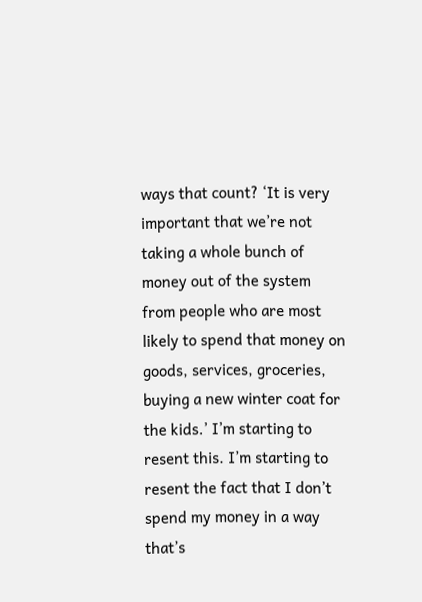ways that count? ‘It is very important that we’re not taking a whole bunch of money out of the system from people who are most likely to spend that money on goods, services, groceries, buying a new winter coat for the kids.’ I’m starting to resent this. I’m starting to resent the fact that I don’t spend my money in a way that’s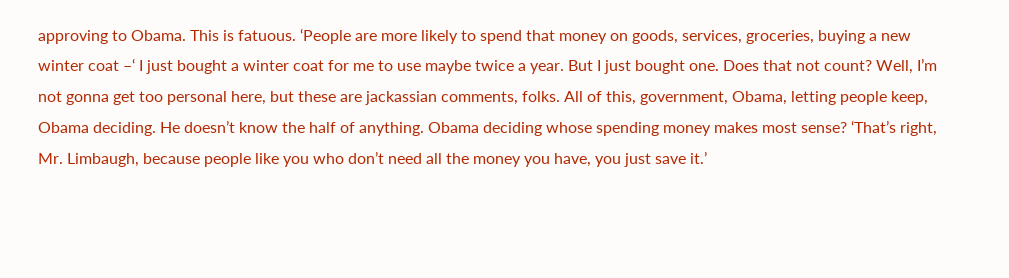approving to Obama. This is fatuous. ‘People are more likely to spend that money on goods, services, groceries, buying a new winter coat –‘ I just bought a winter coat for me to use maybe twice a year. But I just bought one. Does that not count? Well, I’m not gonna get too personal here, but these are jackassian comments, folks. All of this, government, Obama, letting people keep, Obama deciding. He doesn’t know the half of anything. Obama deciding whose spending money makes most sense? ‘That’s right, Mr. Limbaugh, because people like you who don’t need all the money you have, you just save it.’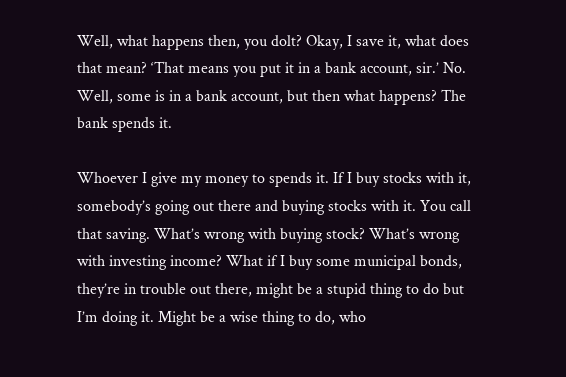Well, what happens then, you dolt? Okay, I save it, what does that mean? ‘That means you put it in a bank account, sir.’ No. Well, some is in a bank account, but then what happens? The bank spends it.

Whoever I give my money to spends it. If I buy stocks with it, somebody’s going out there and buying stocks with it. You call that saving. What’s wrong with buying stock? What’s wrong with investing income? What if I buy some municipal bonds, they’re in trouble out there, might be a stupid thing to do but I’m doing it. Might be a wise thing to do, who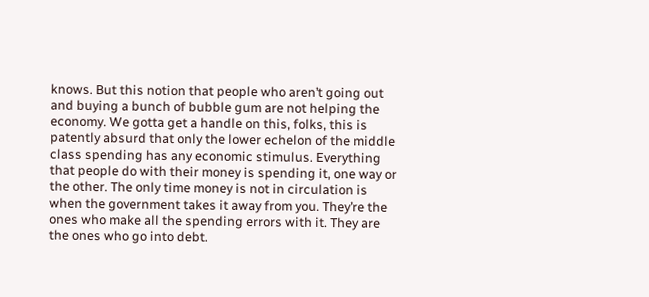knows. But this notion that people who aren’t going out and buying a bunch of bubble gum are not helping the economy. We gotta get a handle on this, folks, this is patently absurd that only the lower echelon of the middle class spending has any economic stimulus. Everything that people do with their money is spending it, one way or the other. The only time money is not in circulation is when the government takes it away from you. They’re the ones who make all the spending errors with it. They are the ones who go into debt.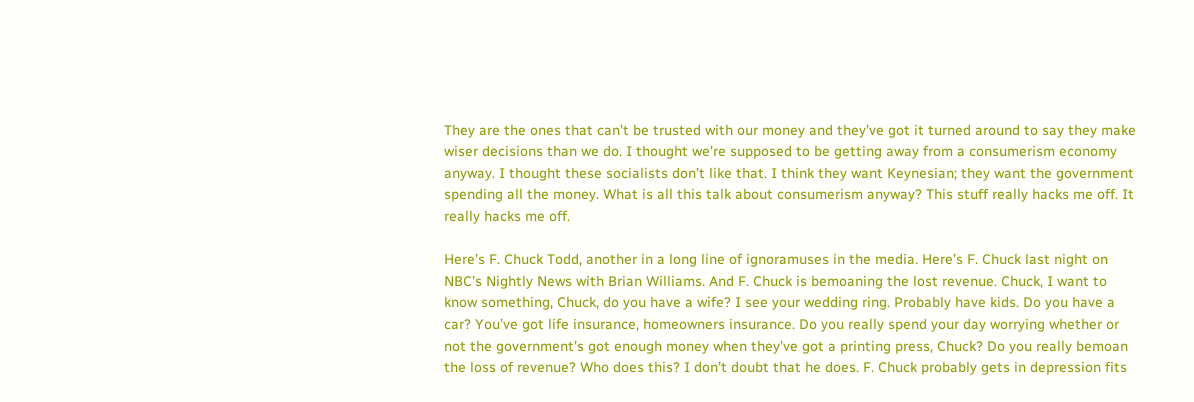They are the ones that can’t be trusted with our money and they’ve got it turned around to say they make wiser decisions than we do. I thought we’re supposed to be getting away from a consumerism economy anyway. I thought these socialists don’t like that. I think they want Keynesian; they want the government spending all the money. What is all this talk about consumerism anyway? This stuff really hacks me off. It really hacks me off.

Here’s F. Chuck Todd, another in a long line of ignoramuses in the media. Here’s F. Chuck last night on NBC’s Nightly News with Brian Williams. And F. Chuck is bemoaning the lost revenue. Chuck, I want to know something, Chuck, do you have a wife? I see your wedding ring. Probably have kids. Do you have a car? You’ve got life insurance, homeowners insurance. Do you really spend your day worrying whether or not the government’s got enough money when they’ve got a printing press, Chuck? Do you really bemoan the loss of revenue? Who does this? I don’t doubt that he does. F. Chuck probably gets in depression fits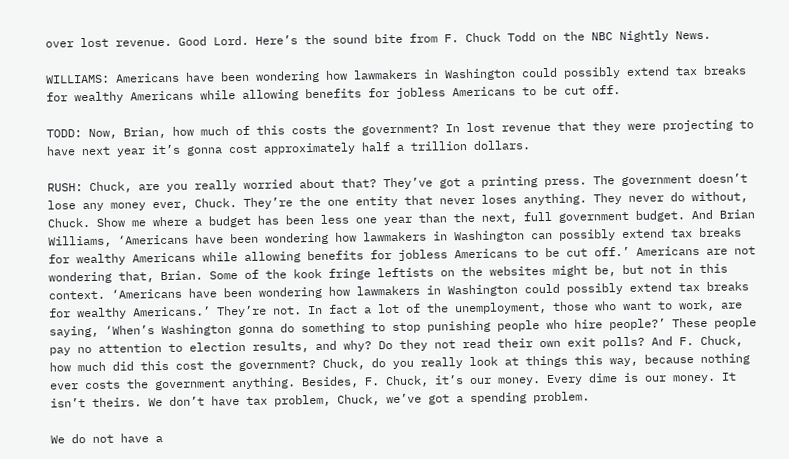over lost revenue. Good Lord. Here’s the sound bite from F. Chuck Todd on the NBC Nightly News.

WILLIAMS: Americans have been wondering how lawmakers in Washington could possibly extend tax breaks for wealthy Americans while allowing benefits for jobless Americans to be cut off.

TODD: Now, Brian, how much of this costs the government? In lost revenue that they were projecting to have next year it’s gonna cost approximately half a trillion dollars.

RUSH: Chuck, are you really worried about that? They’ve got a printing press. The government doesn’t lose any money ever, Chuck. They’re the one entity that never loses anything. They never do without, Chuck. Show me where a budget has been less one year than the next, full government budget. And Brian Williams, ‘Americans have been wondering how lawmakers in Washington can possibly extend tax breaks for wealthy Americans while allowing benefits for jobless Americans to be cut off.’ Americans are not wondering that, Brian. Some of the kook fringe leftists on the websites might be, but not in this context. ‘Americans have been wondering how lawmakers in Washington could possibly extend tax breaks for wealthy Americans.’ They’re not. In fact a lot of the unemployment, those who want to work, are saying, ‘When’s Washington gonna do something to stop punishing people who hire people?’ These people pay no attention to election results, and why? Do they not read their own exit polls? And F. Chuck, how much did this cost the government? Chuck, do you really look at things this way, because nothing ever costs the government anything. Besides, F. Chuck, it’s our money. Every dime is our money. It isn’t theirs. We don’t have tax problem, Chuck, we’ve got a spending problem.

We do not have a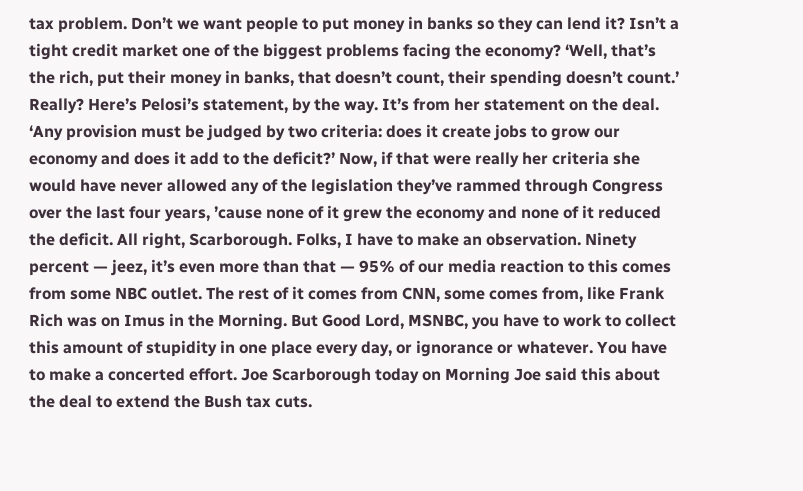tax problem. Don’t we want people to put money in banks so they can lend it? Isn’t a tight credit market one of the biggest problems facing the economy? ‘Well, that’s the rich, put their money in banks, that doesn’t count, their spending doesn’t count.’ Really? Here’s Pelosi’s statement, by the way. It’s from her statement on the deal. ‘Any provision must be judged by two criteria: does it create jobs to grow our economy and does it add to the deficit?’ Now, if that were really her criteria she would have never allowed any of the legislation they’ve rammed through Congress over the last four years, ’cause none of it grew the economy and none of it reduced the deficit. All right, Scarborough. Folks, I have to make an observation. Ninety percent — jeez, it’s even more than that — 95% of our media reaction to this comes from some NBC outlet. The rest of it comes from CNN, some comes from, like Frank Rich was on Imus in the Morning. But Good Lord, MSNBC, you have to work to collect this amount of stupidity in one place every day, or ignorance or whatever. You have to make a concerted effort. Joe Scarborough today on Morning Joe said this about the deal to extend the Bush tax cuts.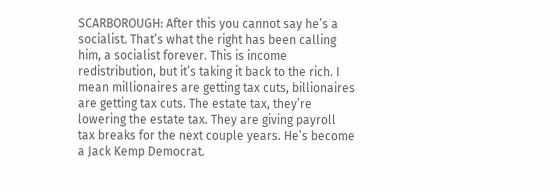SCARBOROUGH: After this you cannot say he’s a socialist. That’s what the right has been calling him, a socialist forever. This is income redistribution, but it’s taking it back to the rich. I mean millionaires are getting tax cuts, billionaires are getting tax cuts. The estate tax, they’re lowering the estate tax. They are giving payroll tax breaks for the next couple years. He’s become a Jack Kemp Democrat.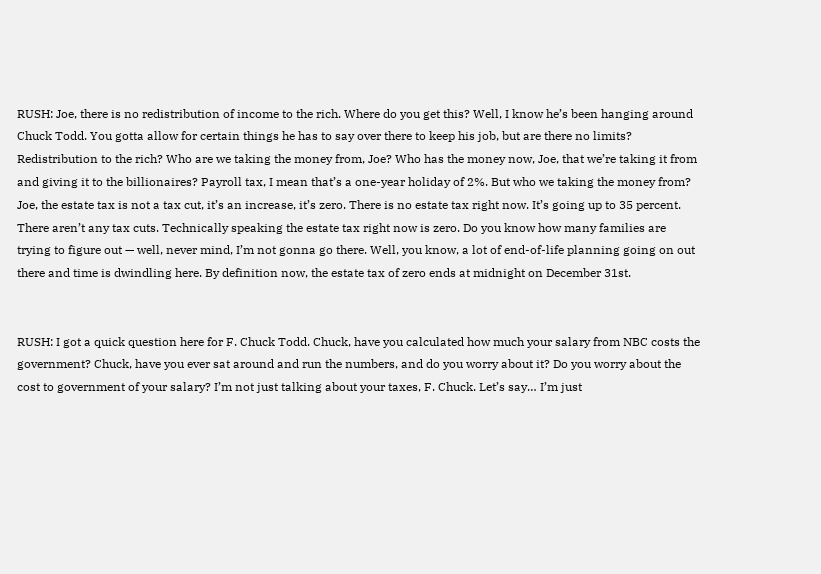RUSH: Joe, there is no redistribution of income to the rich. Where do you get this? Well, I know he’s been hanging around Chuck Todd. You gotta allow for certain things he has to say over there to keep his job, but are there no limits? Redistribution to the rich? Who are we taking the money from, Joe? Who has the money now, Joe, that we’re taking it from and giving it to the billionaires? Payroll tax, I mean that’s a one-year holiday of 2%. But who we taking the money from? Joe, the estate tax is not a tax cut, it’s an increase, it’s zero. There is no estate tax right now. It’s going up to 35 percent. There aren’t any tax cuts. Technically speaking the estate tax right now is zero. Do you know how many families are trying to figure out — well, never mind, I’m not gonna go there. Well, you know, a lot of end-of-life planning going on out there and time is dwindling here. By definition now, the estate tax of zero ends at midnight on December 31st.


RUSH: I got a quick question here for F. Chuck Todd. Chuck, have you calculated how much your salary from NBC costs the government? Chuck, have you ever sat around and run the numbers, and do you worry about it? Do you worry about the cost to government of your salary? I’m not just talking about your taxes, F. Chuck. Let’s say… I’m just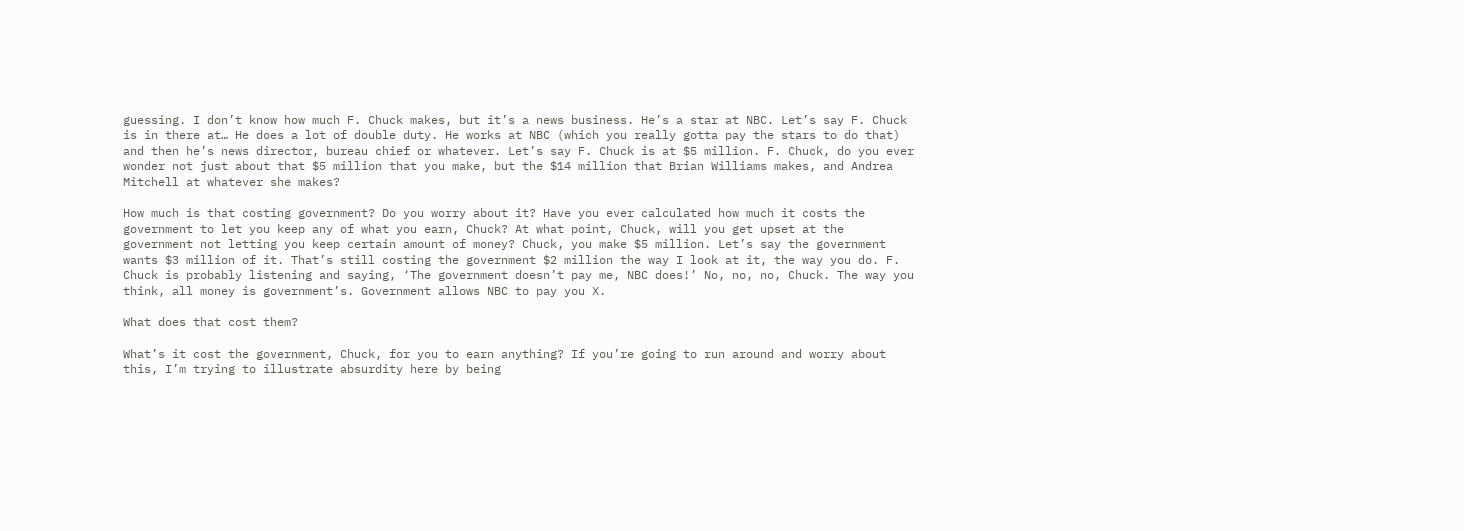guessing. I don’t know how much F. Chuck makes, but it’s a news business. He’s a star at NBC. Let’s say F. Chuck is in there at… He does a lot of double duty. He works at NBC (which you really gotta pay the stars to do that) and then he’s news director, bureau chief or whatever. Let’s say F. Chuck is at $5 million. F. Chuck, do you ever wonder not just about that $5 million that you make, but the $14 million that Brian Williams makes, and Andrea Mitchell at whatever she makes?

How much is that costing government? Do you worry about it? Have you ever calculated how much it costs the government to let you keep any of what you earn, Chuck? At what point, Chuck, will you get upset at the government not letting you keep certain amount of money? Chuck, you make $5 million. Let’s say the government wants $3 million of it. That’s still costing the government $2 million the way I look at it, the way you do. F. Chuck is probably listening and saying, ‘The government doesn’t pay me, NBC does!’ No, no, no, Chuck. The way you think, all money is government’s. Government allows NBC to pay you X.

What does that cost them?

What’s it cost the government, Chuck, for you to earn anything? If you’re going to run around and worry about this, I’m trying to illustrate absurdity here by being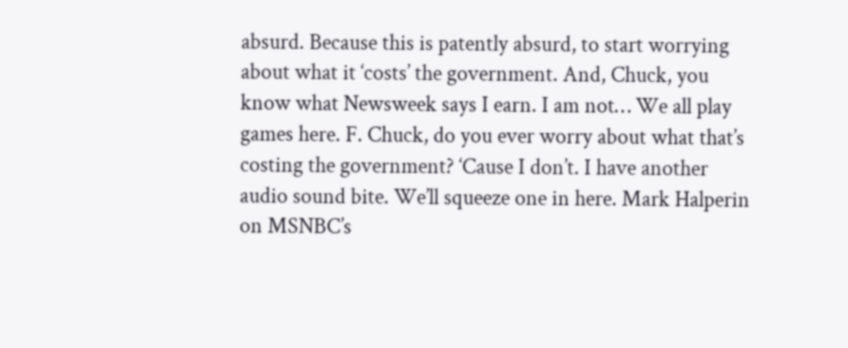absurd. Because this is patently absurd, to start worrying about what it ‘costs’ the government. And, Chuck, you know what Newsweek says I earn. I am not… We all play games here. F. Chuck, do you ever worry about what that’s costing the government? ‘Cause I don’t. I have another audio sound bite. We’ll squeeze one in here. Mark Halperin on MSNBC’s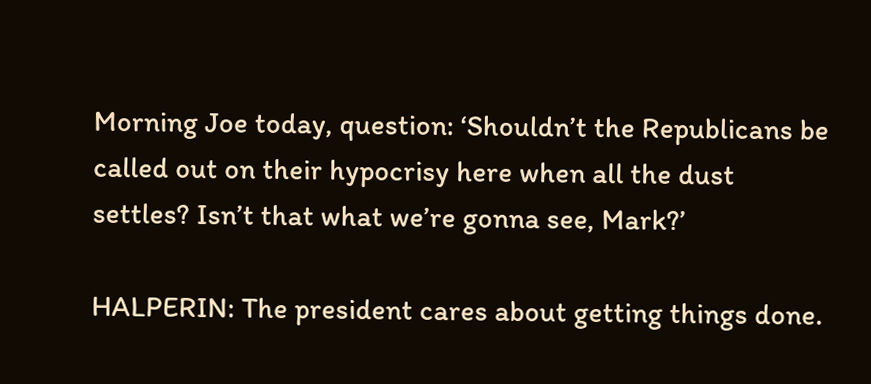Morning Joe today, question: ‘Shouldn’t the Republicans be called out on their hypocrisy here when all the dust settles? Isn’t that what we’re gonna see, Mark?’

HALPERIN: The president cares about getting things done.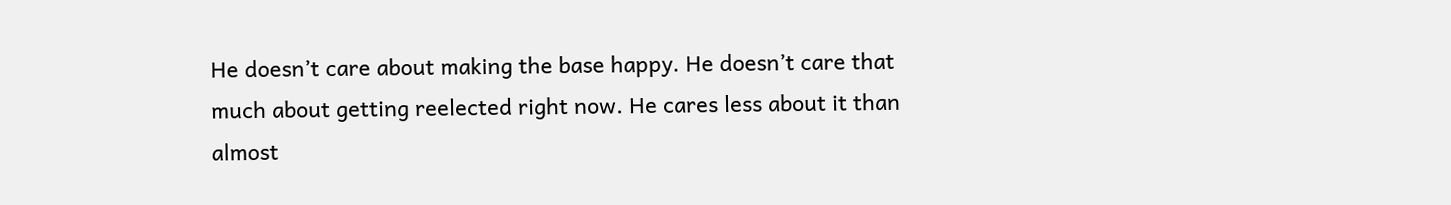He doesn’t care about making the base happy. He doesn’t care that much about getting reelected right now. He cares less about it than almost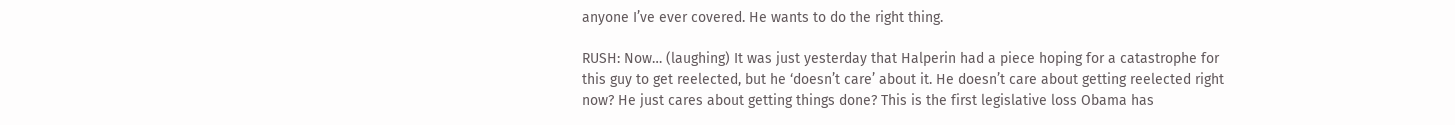anyone I’ve ever covered. He wants to do the right thing.

RUSH: Now… (laughing) It was just yesterday that Halperin had a piece hoping for a catastrophe for this guy to get reelected, but he ‘doesn’t care’ about it. He doesn’t care about getting reelected right now? He just cares about getting things done? This is the first legislative loss Obama has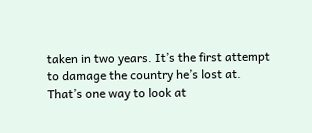taken in two years. It’s the first attempt to damage the country he’s lost at. That’s one way to look at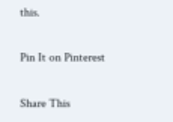this.

Pin It on Pinterest

Share This